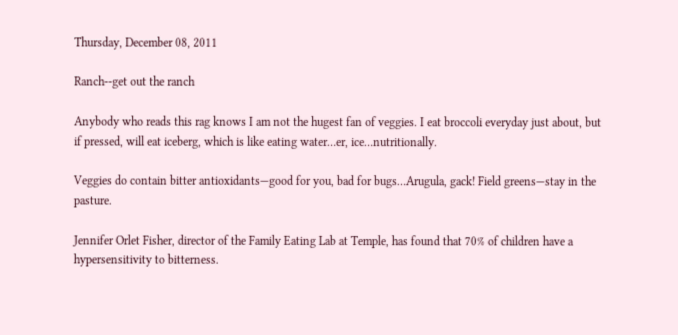Thursday, December 08, 2011

Ranch--get out the ranch

Anybody who reads this rag knows I am not the hugest fan of veggies. I eat broccoli everyday just about, but if pressed, will eat iceberg, which is like eating water…er, ice…nutritionally.

Veggies do contain bitter antioxidants—good for you, bad for bugs…Arugula, gack! Field greens—stay in the pasture.

Jennifer Orlet Fisher, director of the Family Eating Lab at Temple, has found that 70% of children have a hypersensitivity to bitterness.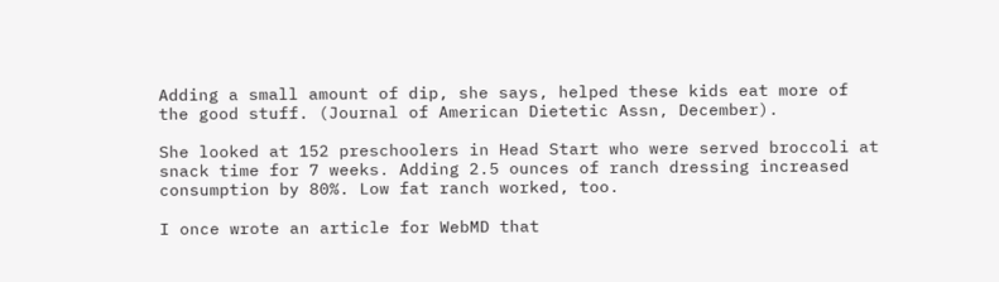Adding a small amount of dip, she says, helped these kids eat more of the good stuff. (Journal of American Dietetic Assn, December).

She looked at 152 preschoolers in Head Start who were served broccoli at snack time for 7 weeks. Adding 2.5 ounces of ranch dressing increased consumption by 80%. Low fat ranch worked, too.

I once wrote an article for WebMD that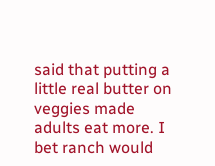said that putting a little real butter on veggies made adults eat more. I bet ranch would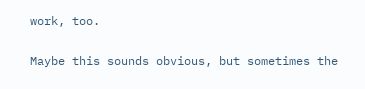work, too.

Maybe this sounds obvious, but sometimes the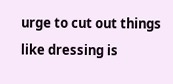urge to cut out things like dressing is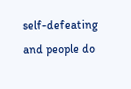self-defeating and people do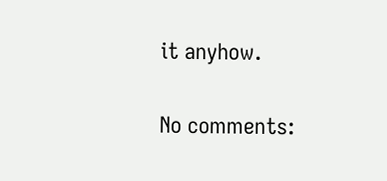it anyhow.

No comments: